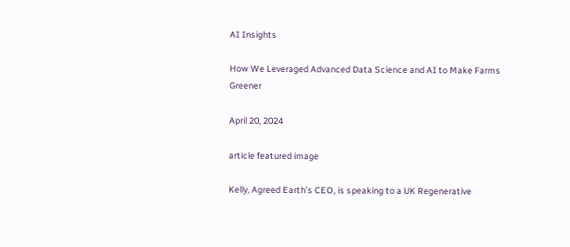AI Insights

How We Leveraged Advanced Data Science and AI to Make Farms Greener

April 20, 2024

article featured image

Kelly, Agreed Earth’s CEO, is speaking to a UK Regenerative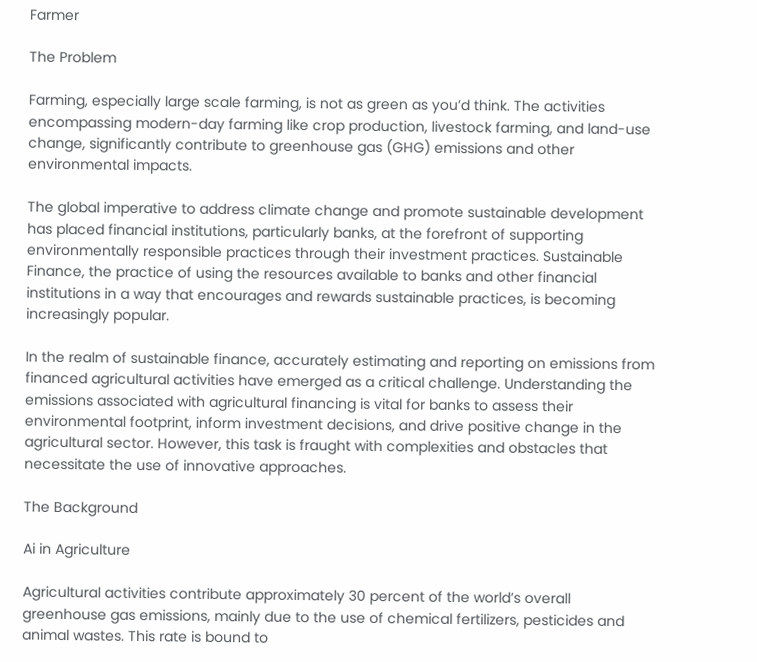Farmer

The Problem

Farming, especially large scale farming, is not as green as you’d think. The activities encompassing modern-day farming like crop production, livestock farming, and land-use change, significantly contribute to greenhouse gas (GHG) emissions and other environmental impacts.

The global imperative to address climate change and promote sustainable development has placed financial institutions, particularly banks, at the forefront of supporting environmentally responsible practices through their investment practices. Sustainable Finance, the practice of using the resources available to banks and other financial institutions in a way that encourages and rewards sustainable practices, is becoming increasingly popular.

In the realm of sustainable finance, accurately estimating and reporting on emissions from financed agricultural activities have emerged as a critical challenge. Understanding the emissions associated with agricultural financing is vital for banks to assess their environmental footprint, inform investment decisions, and drive positive change in the agricultural sector. However, this task is fraught with complexities and obstacles that necessitate the use of innovative approaches.

The Background

Ai in Agriculture

Agricultural activities contribute approximately 30 percent of the world’s overall greenhouse gas emissions, mainly due to the use of chemical fertilizers, pesticides and animal wastes. This rate is bound to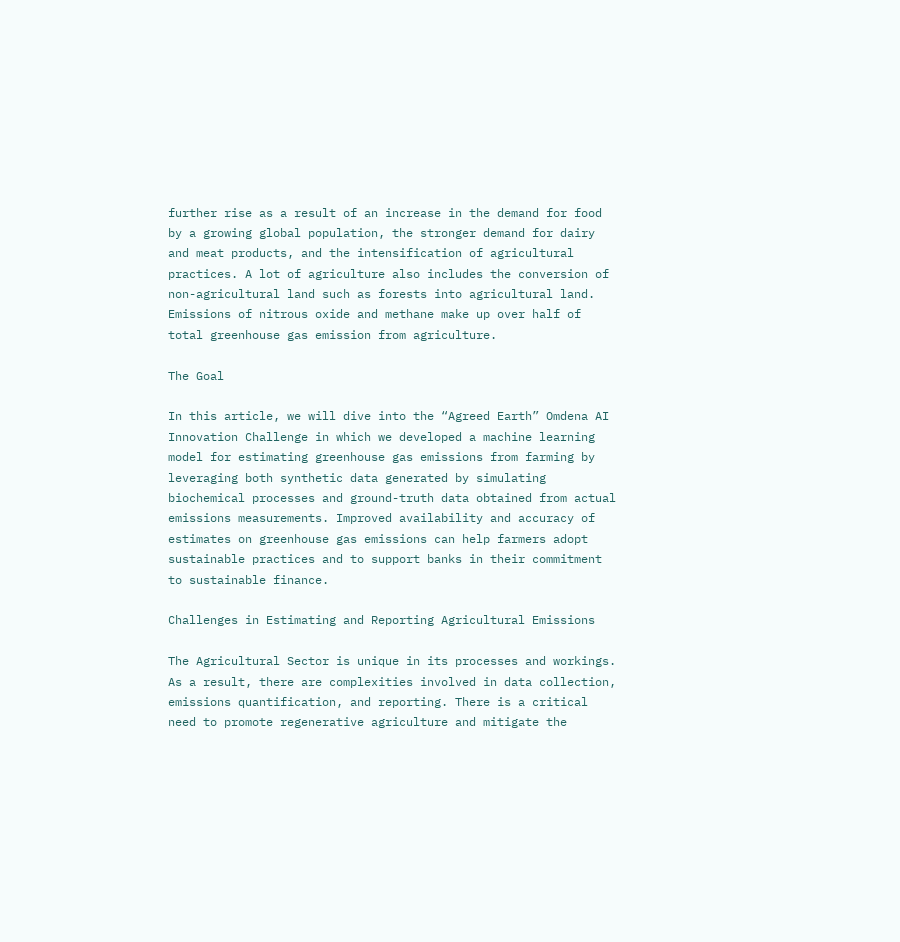further rise as a result of an increase in the demand for food by a growing global population, the stronger demand for dairy and meat products, and the intensification of agricultural practices. A lot of agriculture also includes the conversion of non-agricultural land such as forests into agricultural land. Emissions of nitrous oxide and methane make up over half of total greenhouse gas emission from agriculture.

The Goal

In this article, we will dive into the “Agreed Earth” Omdena AI Innovation Challenge in which we developed a machine learning model for estimating greenhouse gas emissions from farming by leveraging both synthetic data generated by simulating biochemical processes and ground-truth data obtained from actual emissions measurements. Improved availability and accuracy of estimates on greenhouse gas emissions can help farmers adopt sustainable practices and to support banks in their commitment to sustainable finance.

Challenges in Estimating and Reporting Agricultural Emissions

The Agricultural Sector is unique in its processes and workings. As a result, there are complexities involved in data collection, emissions quantification, and reporting. There is a critical need to promote regenerative agriculture and mitigate the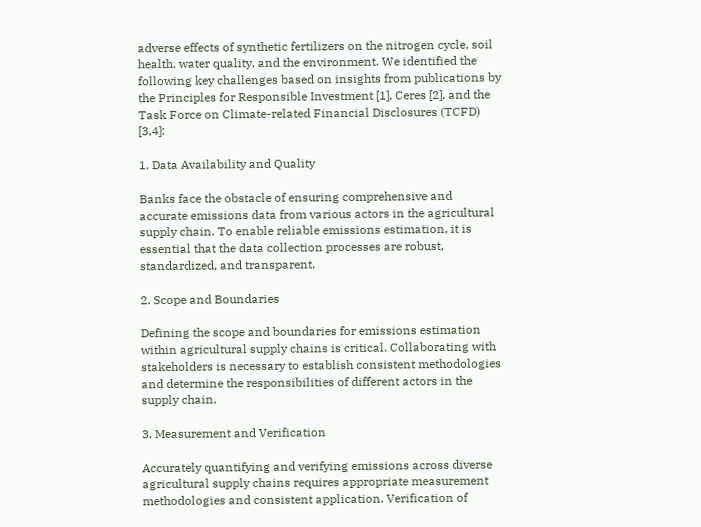adverse effects of synthetic fertilizers on the nitrogen cycle, soil health, water quality, and the environment. We identified the following key challenges based on insights from publications by the Principles for Responsible Investment [1], Ceres [2], and the Task Force on Climate-related Financial Disclosures (TCFD) [3,4]:

1. Data Availability and Quality

Banks face the obstacle of ensuring comprehensive and accurate emissions data from various actors in the agricultural supply chain. To enable reliable emissions estimation, it is essential that the data collection processes are robust, standardized, and transparent.

2. Scope and Boundaries

Defining the scope and boundaries for emissions estimation within agricultural supply chains is critical. Collaborating with stakeholders is necessary to establish consistent methodologies and determine the responsibilities of different actors in the supply chain.

3. Measurement and Verification

Accurately quantifying and verifying emissions across diverse agricultural supply chains requires appropriate measurement methodologies and consistent application. Verification of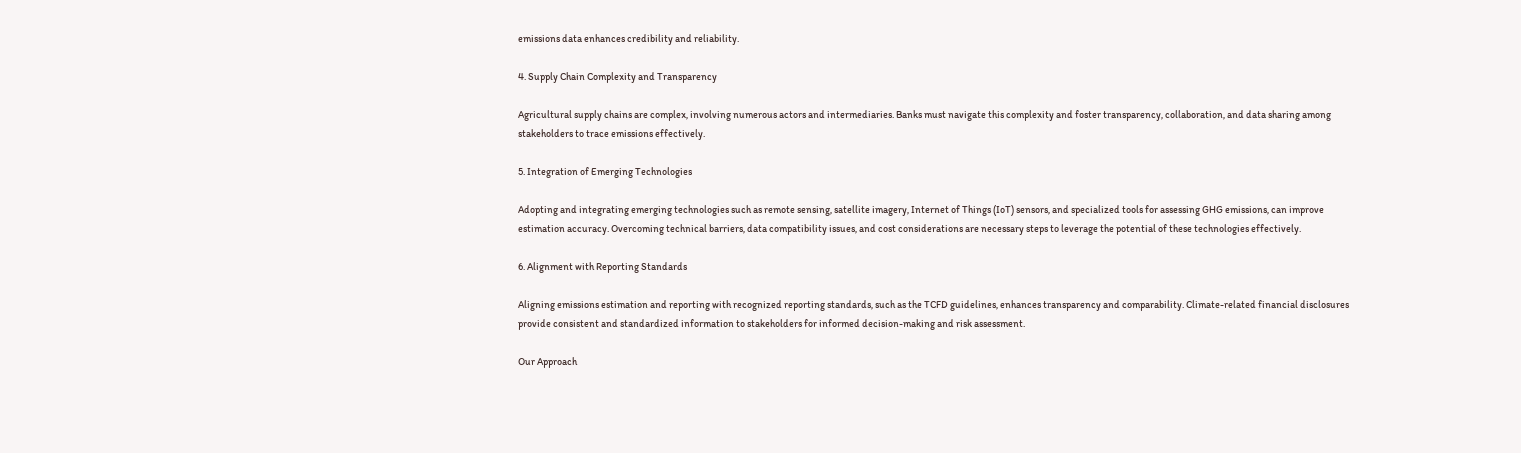emissions data enhances credibility and reliability.

4. Supply Chain Complexity and Transparency

Agricultural supply chains are complex, involving numerous actors and intermediaries. Banks must navigate this complexity and foster transparency, collaboration, and data sharing among stakeholders to trace emissions effectively.

5. Integration of Emerging Technologies

Adopting and integrating emerging technologies such as remote sensing, satellite imagery, Internet of Things (IoT) sensors, and specialized tools for assessing GHG emissions, can improve estimation accuracy. Overcoming technical barriers, data compatibility issues, and cost considerations are necessary steps to leverage the potential of these technologies effectively.

6. Alignment with Reporting Standards

Aligning emissions estimation and reporting with recognized reporting standards, such as the TCFD guidelines, enhances transparency and comparability. Climate-related financial disclosures provide consistent and standardized information to stakeholders for informed decision-making and risk assessment.

Our Approach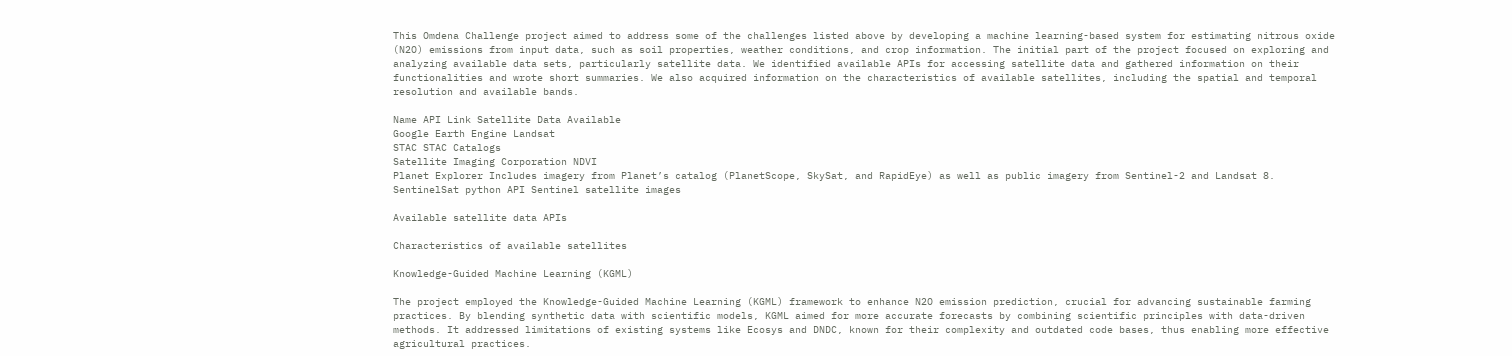This Omdena Challenge project aimed to address some of the challenges listed above by developing a machine learning-based system for estimating nitrous oxide (N2O) emissions from input data, such as soil properties, weather conditions, and crop information. The initial part of the project focused on exploring and analyzing available data sets, particularly satellite data. We identified available APIs for accessing satellite data and gathered information on their functionalities and wrote short summaries. We also acquired information on the characteristics of available satellites, including the spatial and temporal resolution and available bands.

Name API Link Satellite Data Available
Google Earth Engine Landsat
STAC STAC Catalogs
Satellite Imaging Corporation NDVI
Planet Explorer Includes imagery from Planet’s catalog (PlanetScope, SkySat, and RapidEye) as well as public imagery from Sentinel-2 and Landsat 8.
SentinelSat python API Sentinel satellite images

Available satellite data APIs

Characteristics of available satellites

Knowledge-Guided Machine Learning (KGML)

The project employed the Knowledge-Guided Machine Learning (KGML) framework to enhance N2O emission prediction, crucial for advancing sustainable farming practices. By blending synthetic data with scientific models, KGML aimed for more accurate forecasts by combining scientific principles with data-driven methods. It addressed limitations of existing systems like Ecosys and DNDC, known for their complexity and outdated code bases, thus enabling more effective agricultural practices.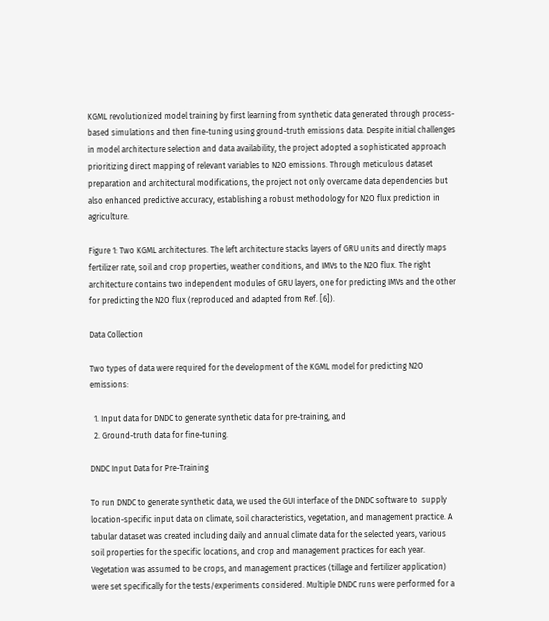KGML revolutionized model training by first learning from synthetic data generated through process-based simulations and then fine-tuning using ground-truth emissions data. Despite initial challenges in model architecture selection and data availability, the project adopted a sophisticated approach prioritizing direct mapping of relevant variables to N2O emissions. Through meticulous dataset preparation and architectural modifications, the project not only overcame data dependencies but also enhanced predictive accuracy, establishing a robust methodology for N2O flux prediction in agriculture.

Figure 1: Two KGML architectures. The left architecture stacks layers of GRU units and directly maps fertilizer rate, soil and crop properties, weather conditions, and IMVs to the N2O flux. The right architecture contains two independent modules of GRU layers, one for predicting IMVs and the other for predicting the N2O flux (reproduced and adapted from Ref. [6]).

Data Collection

Two types of data were required for the development of the KGML model for predicting N2O emissions:

  1. Input data for DNDC to generate synthetic data for pre-training, and
  2. Ground-truth data for fine-tuning.

DNDC Input Data for Pre-Training

To run DNDC to generate synthetic data, we used the GUI interface of the DNDC software to  supply location-specific input data on climate, soil characteristics, vegetation, and management practice. A tabular dataset was created including daily and annual climate data for the selected years, various soil properties for the specific locations, and crop and management practices for each year. Vegetation was assumed to be crops, and management practices (tillage and fertilizer application) were set specifically for the tests/experiments considered. Multiple DNDC runs were performed for a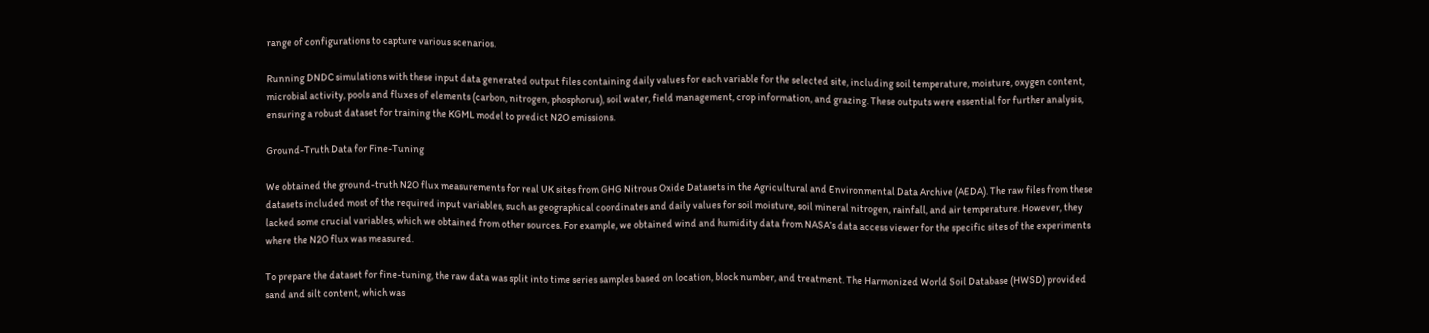range of configurations to capture various scenarios.

Running DNDC simulations with these input data generated output files containing daily values for each variable for the selected site, including soil temperature, moisture, oxygen content, microbial activity, pools and fluxes of elements (carbon, nitrogen, phosphorus), soil water, field management, crop information, and grazing. These outputs were essential for further analysis, ensuring a robust dataset for training the KGML model to predict N2O emissions.

Ground-Truth Data for Fine-Tuning

We obtained the ground-truth N2O flux measurements for real UK sites from GHG Nitrous Oxide Datasets in the Agricultural and Environmental Data Archive (AEDA). The raw files from these datasets included most of the required input variables, such as geographical coordinates and daily values for soil moisture, soil mineral nitrogen, rainfall, and air temperature. However, they lacked some crucial variables, which we obtained from other sources. For example, we obtained wind and humidity data from NASA’s data access viewer for the specific sites of the experiments where the N2O flux was measured.

To prepare the dataset for fine-tuning, the raw data was split into time series samples based on location, block number, and treatment. The Harmonized World Soil Database (HWSD) provided sand and silt content, which was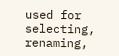used for selecting, renaming,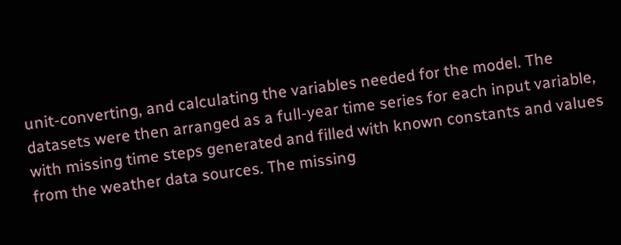unit-converting, and calculating the variables needed for the model. The datasets were then arranged as a full-year time series for each input variable, with missing time steps generated and filled with known constants and values from the weather data sources. The missing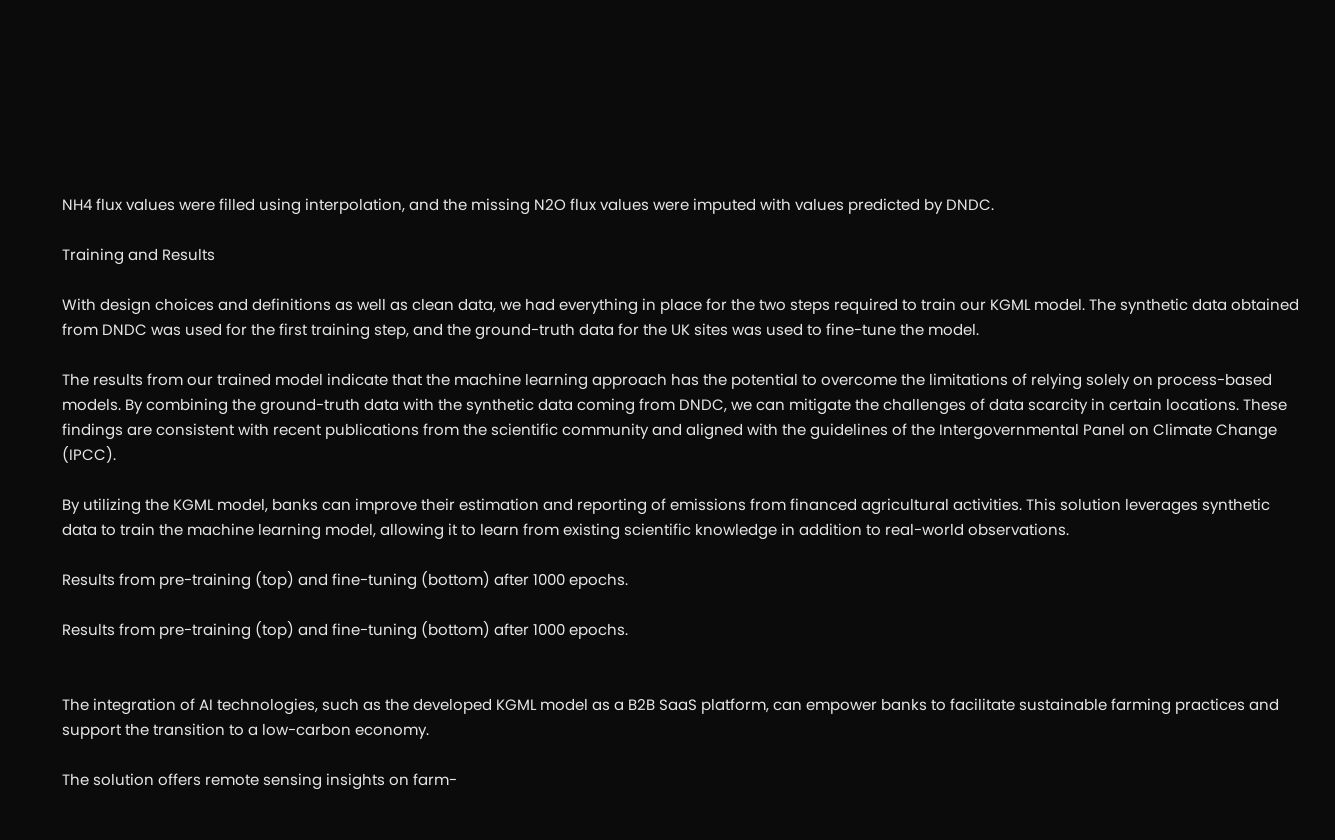NH4 flux values were filled using interpolation, and the missing N2O flux values were imputed with values predicted by DNDC.

Training and Results

With design choices and definitions as well as clean data, we had everything in place for the two steps required to train our KGML model. The synthetic data obtained from DNDC was used for the first training step, and the ground-truth data for the UK sites was used to fine-tune the model.

The results from our trained model indicate that the machine learning approach has the potential to overcome the limitations of relying solely on process-based models. By combining the ground-truth data with the synthetic data coming from DNDC, we can mitigate the challenges of data scarcity in certain locations. These findings are consistent with recent publications from the scientific community and aligned with the guidelines of the Intergovernmental Panel on Climate Change (IPCC).

By utilizing the KGML model, banks can improve their estimation and reporting of emissions from financed agricultural activities. This solution leverages synthetic data to train the machine learning model, allowing it to learn from existing scientific knowledge in addition to real-world observations.

Results from pre-training (top) and fine-tuning (bottom) after 1000 epochs.

Results from pre-training (top) and fine-tuning (bottom) after 1000 epochs.


The integration of AI technologies, such as the developed KGML model as a B2B SaaS platform, can empower banks to facilitate sustainable farming practices and support the transition to a low-carbon economy.

The solution offers remote sensing insights on farm-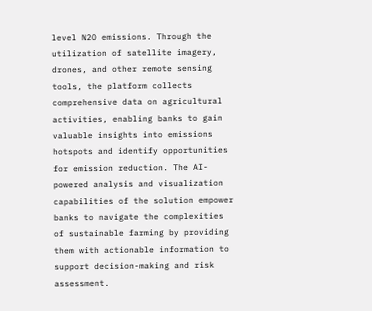level N2O emissions. Through the utilization of satellite imagery, drones, and other remote sensing tools, the platform collects comprehensive data on agricultural activities, enabling banks to gain valuable insights into emissions hotspots and identify opportunities for emission reduction. The AI-powered analysis and visualization capabilities of the solution empower banks to navigate the complexities of sustainable farming by providing them with actionable information to support decision-making and risk assessment.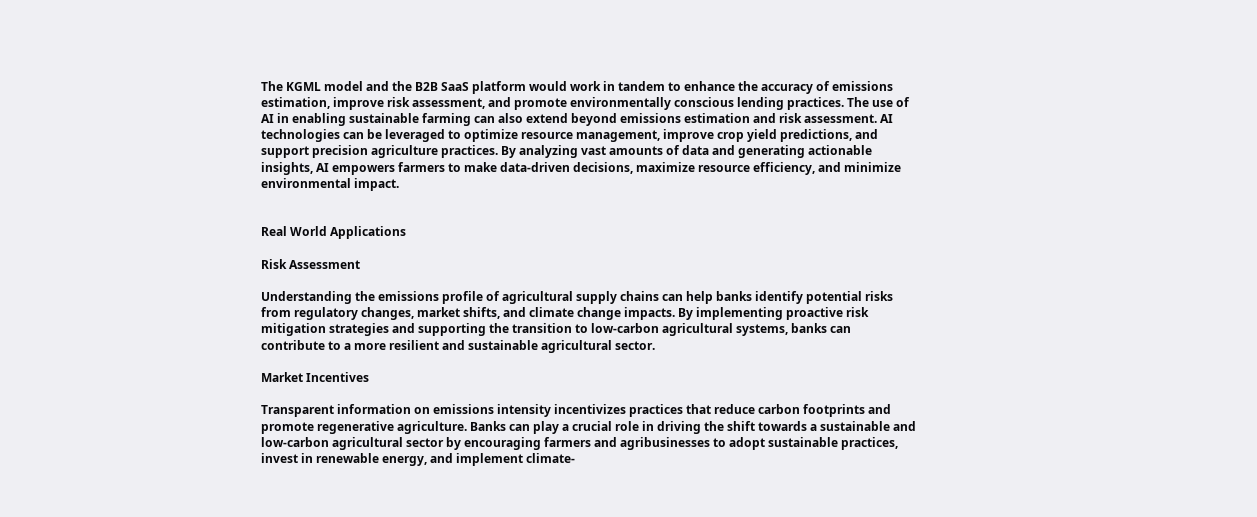The KGML model and the B2B SaaS platform would work in tandem to enhance the accuracy of emissions estimation, improve risk assessment, and promote environmentally conscious lending practices. The use of AI in enabling sustainable farming can also extend beyond emissions estimation and risk assessment. AI technologies can be leveraged to optimize resource management, improve crop yield predictions, and support precision agriculture practices. By analyzing vast amounts of data and generating actionable insights, AI empowers farmers to make data-driven decisions, maximize resource efficiency, and minimize environmental impact.


Real World Applications

Risk Assessment

Understanding the emissions profile of agricultural supply chains can help banks identify potential risks from regulatory changes, market shifts, and climate change impacts. By implementing proactive risk mitigation strategies and supporting the transition to low-carbon agricultural systems, banks can contribute to a more resilient and sustainable agricultural sector.

Market Incentives

Transparent information on emissions intensity incentivizes practices that reduce carbon footprints and promote regenerative agriculture. Banks can play a crucial role in driving the shift towards a sustainable and low-carbon agricultural sector by encouraging farmers and agribusinesses to adopt sustainable practices, invest in renewable energy, and implement climate-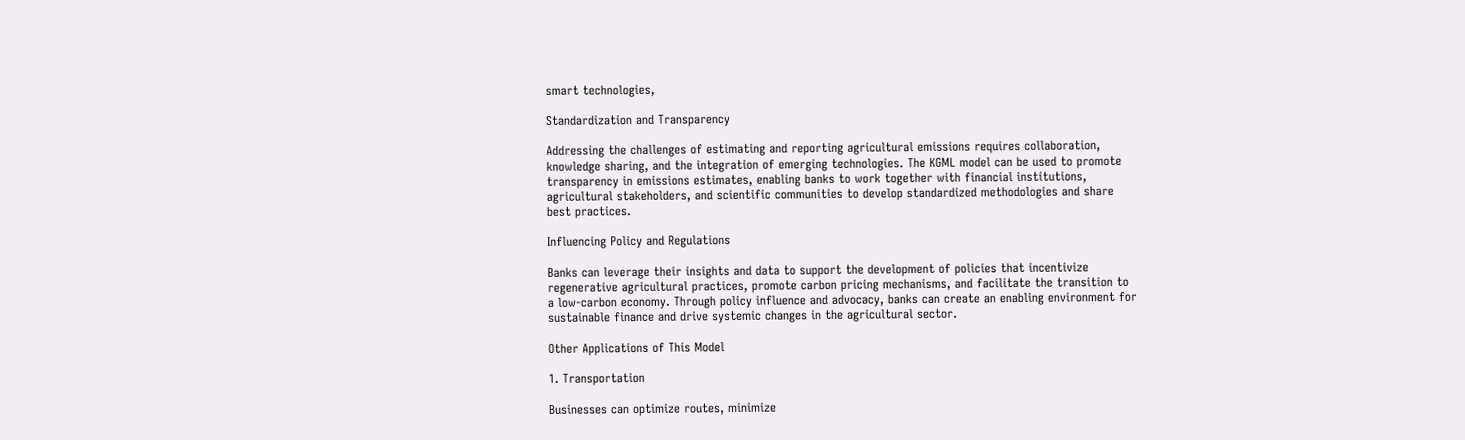smart technologies,

Standardization and Transparency

Addressing the challenges of estimating and reporting agricultural emissions requires collaboration, knowledge sharing, and the integration of emerging technologies. The KGML model can be used to promote transparency in emissions estimates, enabling banks to work together with financial institutions, agricultural stakeholders, and scientific communities to develop standardized methodologies and share best practices.

Influencing Policy and Regulations

Banks can leverage their insights and data to support the development of policies that incentivize regenerative agricultural practices, promote carbon pricing mechanisms, and facilitate the transition to a low-carbon economy. Through policy influence and advocacy, banks can create an enabling environment for sustainable finance and drive systemic changes in the agricultural sector.

Other Applications of This Model

1. Transportation

Businesses can optimize routes, minimize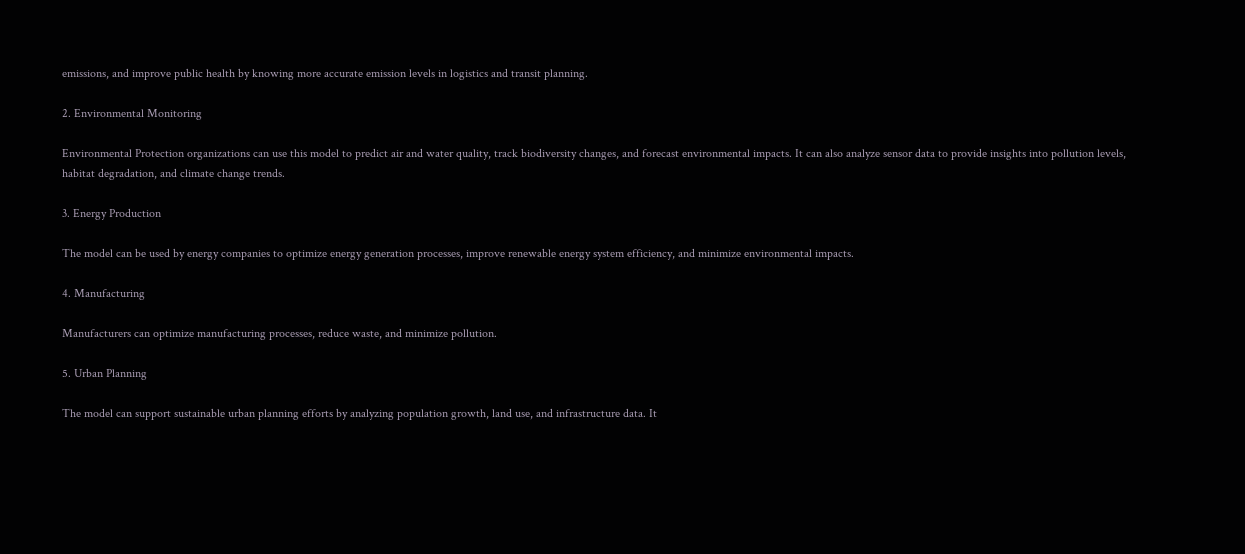emissions, and improve public health by knowing more accurate emission levels in logistics and transit planning.

2. Environmental Monitoring

Environmental Protection organizations can use this model to predict air and water quality, track biodiversity changes, and forecast environmental impacts. It can also analyze sensor data to provide insights into pollution levels, habitat degradation, and climate change trends.

3. Energy Production

The model can be used by energy companies to optimize energy generation processes, improve renewable energy system efficiency, and minimize environmental impacts.

4. Manufacturing

Manufacturers can optimize manufacturing processes, reduce waste, and minimize pollution.

5. Urban Planning

The model can support sustainable urban planning efforts by analyzing population growth, land use, and infrastructure data. It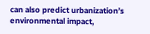can also predict urbanization’s environmental impact,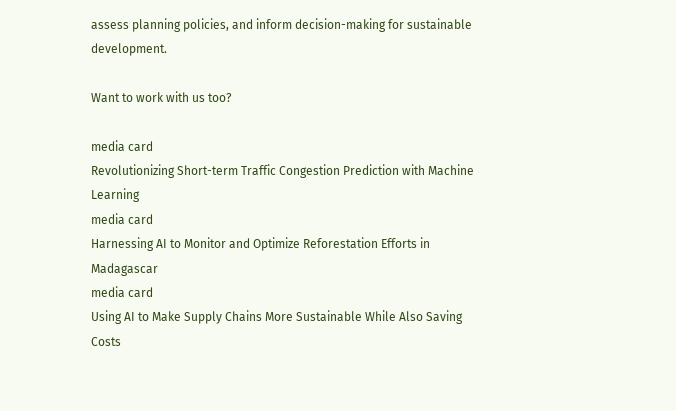assess planning policies, and inform decision-making for sustainable development.

Want to work with us too?

media card
Revolutionizing Short-term Traffic Congestion Prediction with Machine Learning
media card
Harnessing AI to Monitor and Optimize Reforestation Efforts in Madagascar
media card
Using AI to Make Supply Chains More Sustainable While Also Saving Costs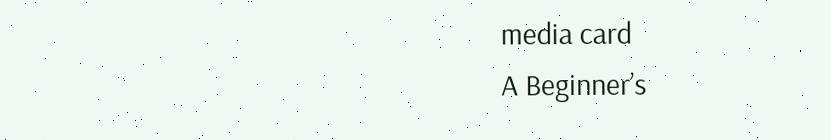media card
A Beginner’s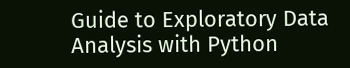Guide to Exploratory Data Analysis with Python